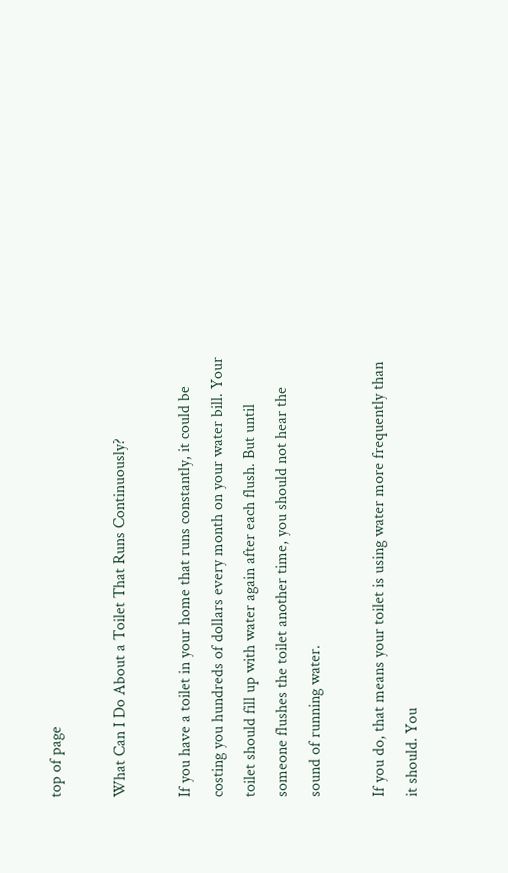top of page

What Can I Do About a Toilet That Runs Continuously?

If you have a toilet in your home that runs constantly, it could be costing you hundreds of dollars every month on your water bill. Your toilet should fill up with water again after each flush. But until someone flushes the toilet another time, you should not hear the sound of running water.

If you do, that means your toilet is using water more frequently than it should. You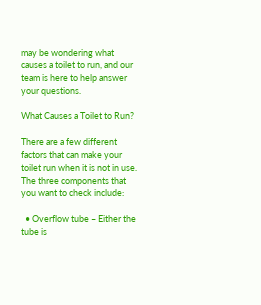may be wondering what causes a toilet to run, and our team is here to help answer your questions.

What Causes a Toilet to Run?

There are a few different factors that can make your toilet run when it is not in use. The three components that you want to check include:

  • Overflow tube – Either the tube is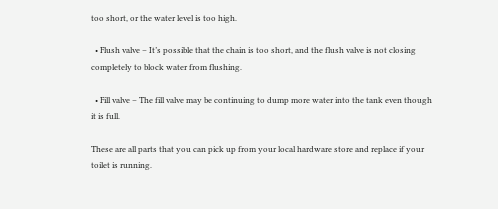too short, or the water level is too high.

  • Flush valve – It’s possible that the chain is too short, and the flush valve is not closing completely to block water from flushing.

  • Fill valve – The fill valve may be continuing to dump more water into the tank even though it is full.

These are all parts that you can pick up from your local hardware store and replace if your toilet is running.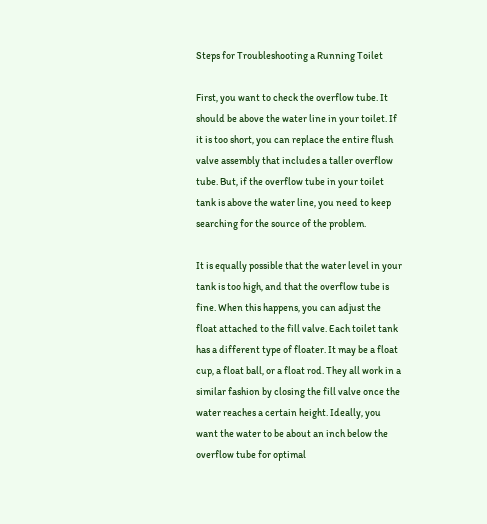Steps for Troubleshooting a Running Toilet

First, you want to check the overflow tube. It should be above the water line in your toilet. If it is too short, you can replace the entire flush valve assembly that includes a taller overflow tube. But, if the overflow tube in your toilet tank is above the water line, you need to keep searching for the source of the problem.

It is equally possible that the water level in your tank is too high, and that the overflow tube is fine. When this happens, you can adjust the float attached to the fill valve. Each toilet tank has a different type of floater. It may be a float cup, a float ball, or a float rod. They all work in a similar fashion by closing the fill valve once the water reaches a certain height. Ideally, you want the water to be about an inch below the overflow tube for optimal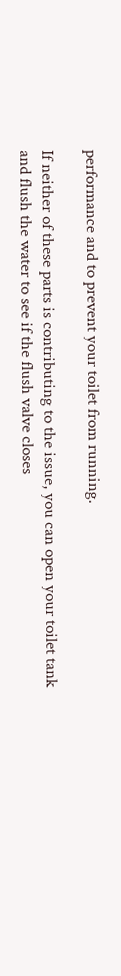performance and to prevent your toilet from running.

If neither of these parts is contributing to the issue, you can open your toilet tank and flush the water to see if the flush valve closes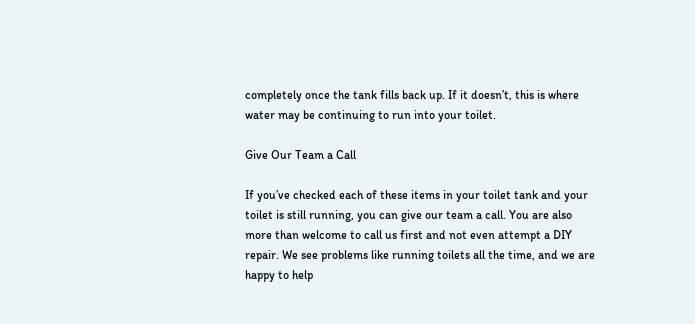completely once the tank fills back up. If it doesn’t, this is where water may be continuing to run into your toilet.

Give Our Team a Call

If you’ve checked each of these items in your toilet tank and your toilet is still running, you can give our team a call. You are also more than welcome to call us first and not even attempt a DIY repair. We see problems like running toilets all the time, and we are happy to help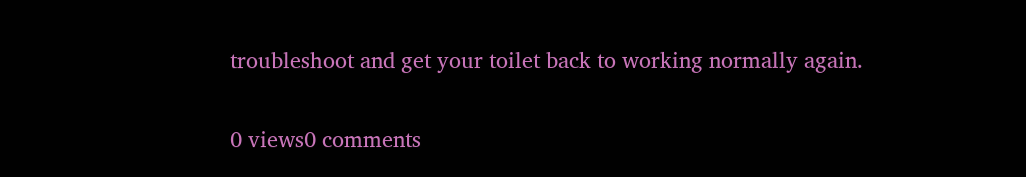troubleshoot and get your toilet back to working normally again.

0 views0 comments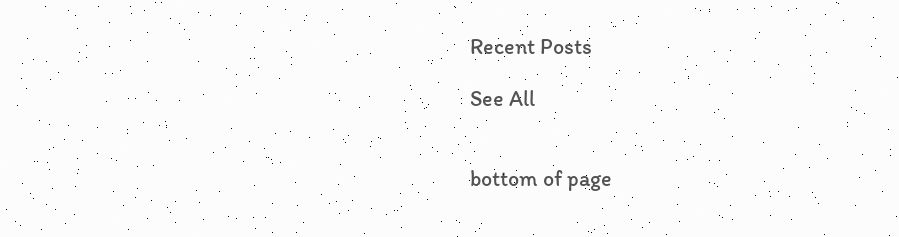Recent Posts

See All


bottom of page